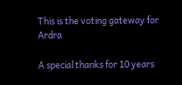This is the voting gateway for Ardra

A special thanks for 10 years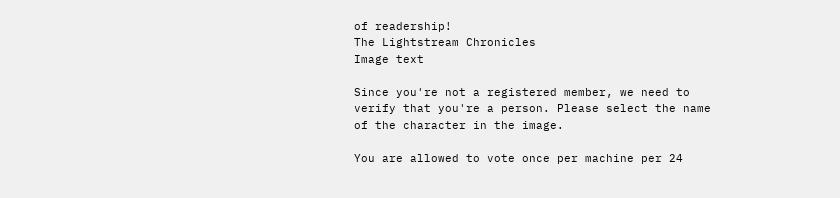of readership!
The Lightstream Chronicles
Image text

Since you're not a registered member, we need to verify that you're a person. Please select the name of the character in the image.

You are allowed to vote once per machine per 24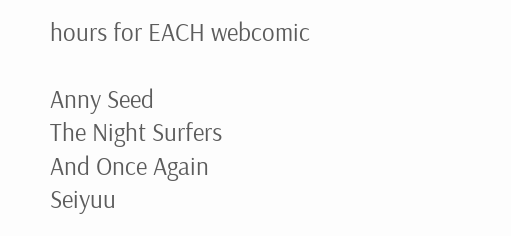hours for EACH webcomic

Anny Seed
The Night Surfers
And Once Again
Seiyuu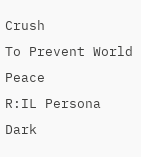Crush
To Prevent World Peace
R:IL Persona
Dark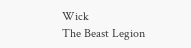Wick
The Beast Legion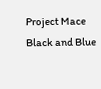Project Mace
Black and Blue